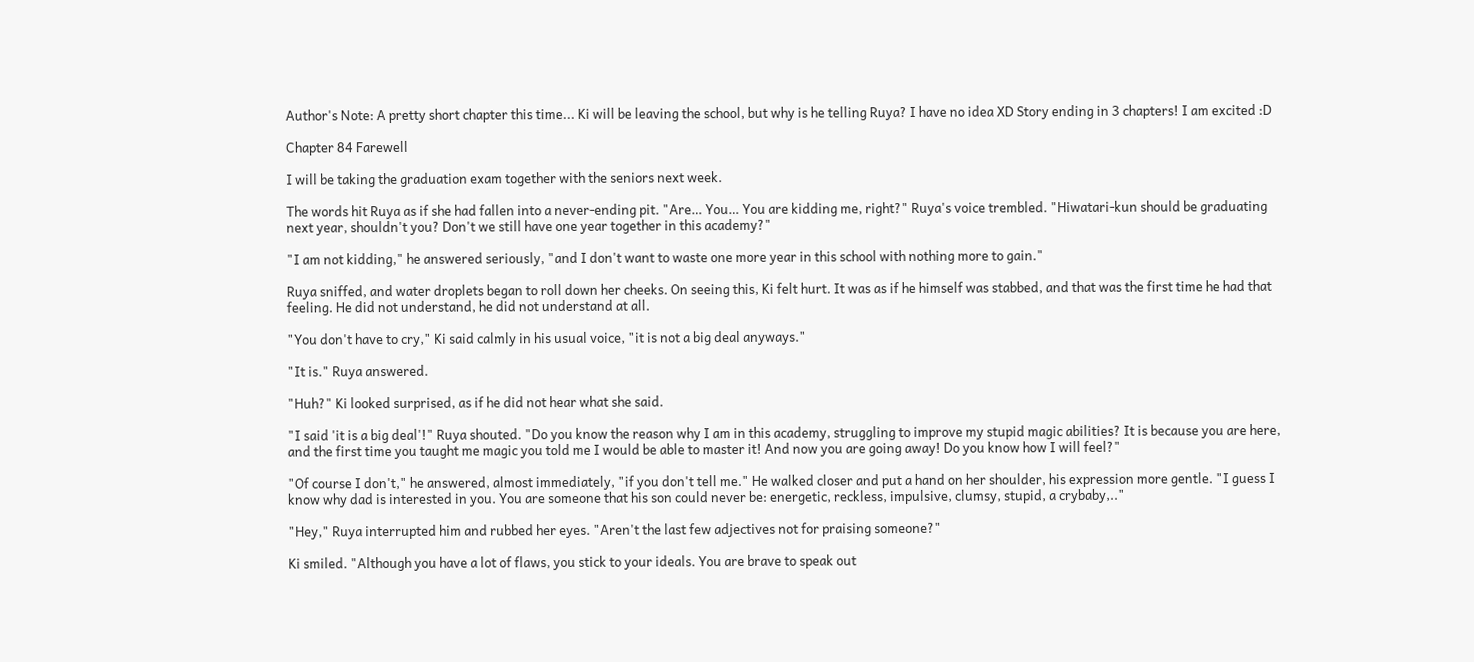Author's Note: A pretty short chapter this time... Ki will be leaving the school, but why is he telling Ruya? I have no idea XD Story ending in 3 chapters! I am excited :D

Chapter 84 Farewell

I will be taking the graduation exam together with the seniors next week.

The words hit Ruya as if she had fallen into a never-ending pit. "Are… You… You are kidding me, right?" Ruya's voice trembled. "Hiwatari-kun should be graduating next year, shouldn't you? Don't we still have one year together in this academy?"

"I am not kidding," he answered seriously, "and I don't want to waste one more year in this school with nothing more to gain."

Ruya sniffed, and water droplets began to roll down her cheeks. On seeing this, Ki felt hurt. It was as if he himself was stabbed, and that was the first time he had that feeling. He did not understand, he did not understand at all.

"You don't have to cry," Ki said calmly in his usual voice, "it is not a big deal anyways."

"It is." Ruya answered.

"Huh?" Ki looked surprised, as if he did not hear what she said.

"I said 'it is a big deal'!" Ruya shouted. "Do you know the reason why I am in this academy, struggling to improve my stupid magic abilities? It is because you are here, and the first time you taught me magic you told me I would be able to master it! And now you are going away! Do you know how I will feel?"

"Of course I don't," he answered, almost immediately, "if you don't tell me." He walked closer and put a hand on her shoulder, his expression more gentle. "I guess I know why dad is interested in you. You are someone that his son could never be: energetic, reckless, impulsive, clumsy, stupid, a crybaby,.."

"Hey," Ruya interrupted him and rubbed her eyes. "Aren't the last few adjectives not for praising someone?"

Ki smiled. "Although you have a lot of flaws, you stick to your ideals. You are brave to speak out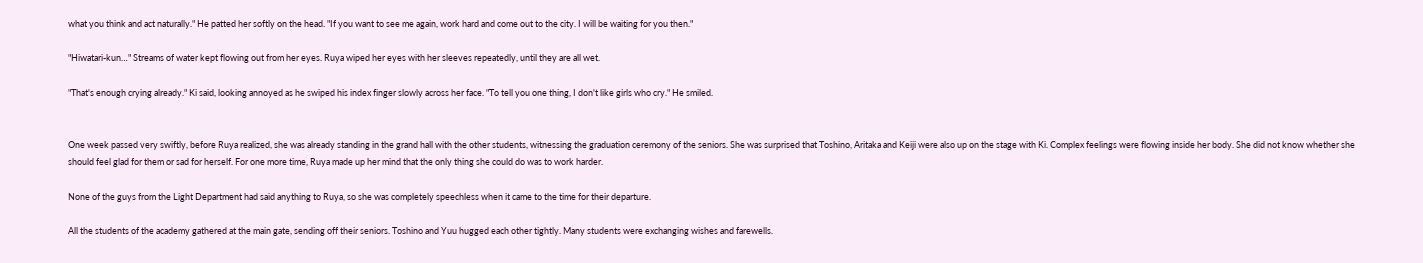what you think and act naturally." He patted her softly on the head. "If you want to see me again, work hard and come out to the city. I will be waiting for you then."

"Hiwatari-kun…" Streams of water kept flowing out from her eyes. Ruya wiped her eyes with her sleeves repeatedly, until they are all wet.

"That's enough crying already." Ki said, looking annoyed as he swiped his index finger slowly across her face. "To tell you one thing, I don't like girls who cry." He smiled.


One week passed very swiftly, before Ruya realized, she was already standing in the grand hall with the other students, witnessing the graduation ceremony of the seniors. She was surprised that Toshino, Aritaka and Keiji were also up on the stage with Ki. Complex feelings were flowing inside her body. She did not know whether she should feel glad for them or sad for herself. For one more time, Ruya made up her mind that the only thing she could do was to work harder.

None of the guys from the Light Department had said anything to Ruya, so she was completely speechless when it came to the time for their departure.

All the students of the academy gathered at the main gate, sending off their seniors. Toshino and Yuu hugged each other tightly. Many students were exchanging wishes and farewells.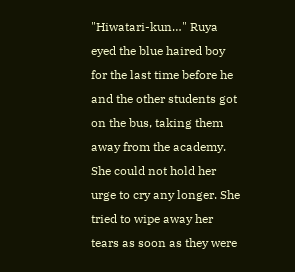"Hiwatari-kun…" Ruya eyed the blue haired boy for the last time before he and the other students got on the bus, taking them away from the academy. She could not hold her urge to cry any longer. She tried to wipe away her tears as soon as they were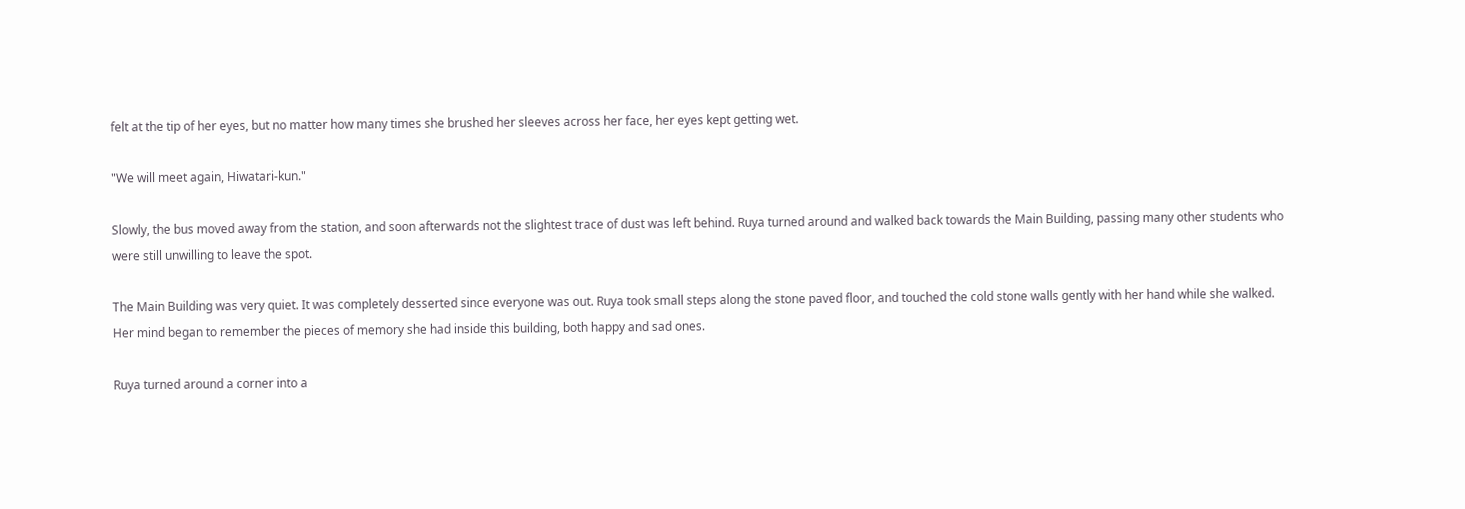felt at the tip of her eyes, but no matter how many times she brushed her sleeves across her face, her eyes kept getting wet.

"We will meet again, Hiwatari-kun."

Slowly, the bus moved away from the station, and soon afterwards not the slightest trace of dust was left behind. Ruya turned around and walked back towards the Main Building, passing many other students who were still unwilling to leave the spot.

The Main Building was very quiet. It was completely desserted since everyone was out. Ruya took small steps along the stone paved floor, and touched the cold stone walls gently with her hand while she walked. Her mind began to remember the pieces of memory she had inside this building, both happy and sad ones.

Ruya turned around a corner into a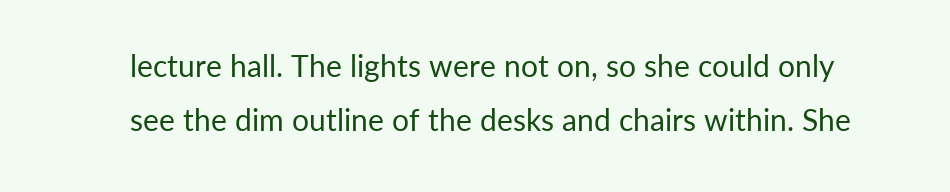lecture hall. The lights were not on, so she could only see the dim outline of the desks and chairs within. She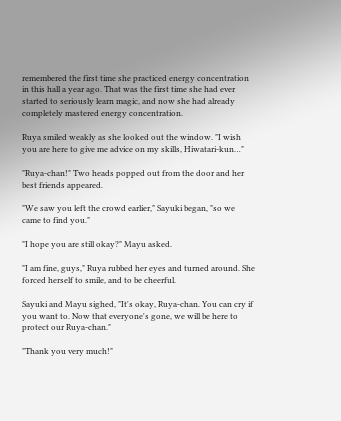remembered the first time she practiced energy concentration in this hall a year ago. That was the first time she had ever started to seriously learn magic, and now she had already completely mastered energy concentration.

Ruya smiled weakly as she looked out the window. "I wish you are here to give me advice on my skills, Hiwatari-kun…"

"Ruya-chan!" Two heads popped out from the door and her best friends appeared.

"We saw you left the crowd earlier," Sayuki began, "so we came to find you."

"I hope you are still okay?" Mayu asked.

"I am fine, guys," Ruya rubbed her eyes and turned around. She forced herself to smile, and to be cheerful.

Sayuki and Mayu sighed, "It's okay, Ruya-chan. You can cry if you want to. Now that everyone's gone, we will be here to protect our Ruya-chan."

"Thank you very much!"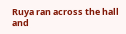Ruya ran across the hall and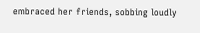embraced her friends, sobbing loudly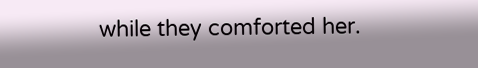while they comforted her.